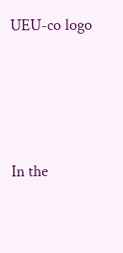UEU-co logo




In the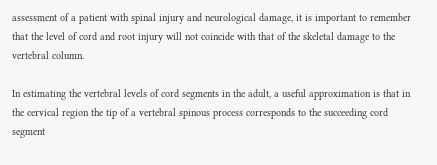assessment of a patient with spinal injury and neurological damage, it is important to remember that the level of cord and root injury will not coincide with that of the skeletal damage to the vertebral column.

In estimating the vertebral levels of cord segments in the adult, a useful approximation is that in the cervical region the tip of a vertebral spinous process corresponds to the succeeding cord segment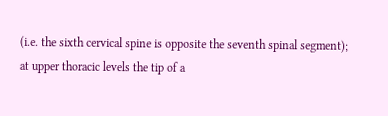(i.e. the sixth cervical spine is opposite the seventh spinal segment); at upper thoracic levels the tip of a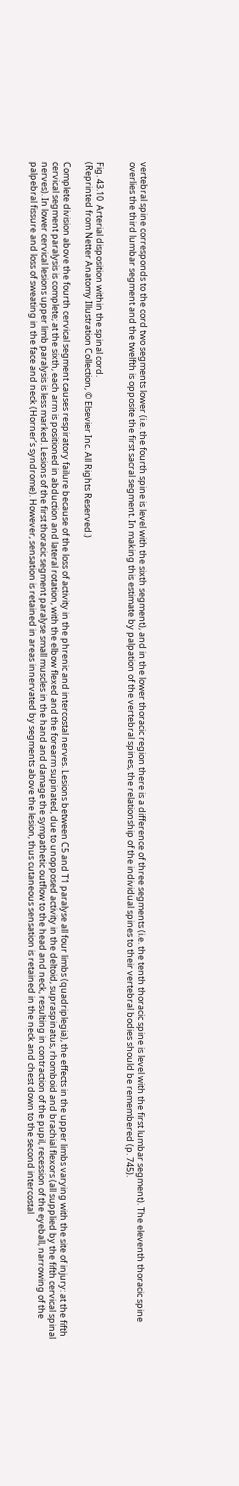vertebral spine corresponds to the cord two segments lower (i.e. the fourth spine is level with the sixth segment), and in the lower thoracic region there is a difference of three segments (i.e. the tenth thoracic spine is level with the first lumbar segment). The eleventh thoracic spine overlies the third lumbar segment and the twelfth is opposite the first sacral segment. In making this estimate by palpation of the vertebral spines, the relationship of the individual spines to their vertebral bodies should be remembered (p. 745).


Fig. 43.10  Arterial disposition within the spinal cord.
(Reprinted from Netter Anatomy Illustration Collection, © Elsevier Inc. All Rights Reserved.)

Complete division above the fourth cervical segment causes respiratory failure because of the loss of activity in the phrenic and intercostal nerves. Lesions between C5 and T1 paralyse all four limbs (quadriplegia), the effects in the upper limbs varying with the site of injury: at the fifth cervical segment paralysis is complete; at the sixth, each arm is positioned in abduction and lateral rotation, with the elbow flexed and the forearm supinated, due to unopposed activity in the deltoid, supraspinatus, rhomboid and brachial flexors (all supplied by the fifth cervical spinal nerves). In lower cervical lesions upper limb paralysis is less marked. Lesions of the first thoracic segment paralyse small muscles in the hand and damage the sympathetic outflow to the head and neck, resulting in contraction of the pupil, recession of the eyeball, narrowing of the palpebral fissure and loss of sweating in the face and neck (Horner’s syndrome). However, sensation is retained in areas innervated by segments above the lesion, thus cutaneous sensation is retained in the neck and chest down to the second intercostal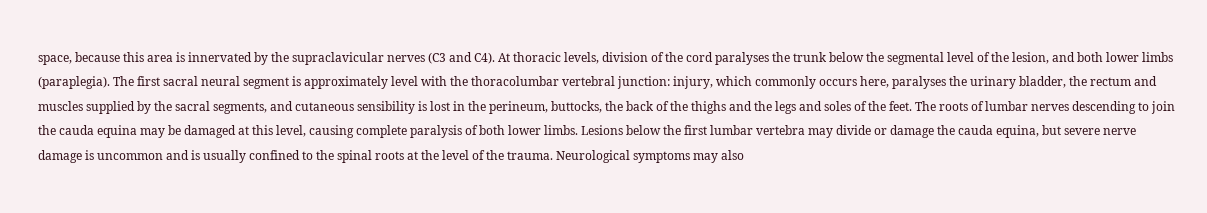space, because this area is innervated by the supraclavicular nerves (C3 and C4). At thoracic levels, division of the cord paralyses the trunk below the segmental level of the lesion, and both lower limbs (paraplegia). The first sacral neural segment is approximately level with the thoracolumbar vertebral junction: injury, which commonly occurs here, paralyses the urinary bladder, the rectum and muscles supplied by the sacral segments, and cutaneous sensibility is lost in the perineum, buttocks, the back of the thighs and the legs and soles of the feet. The roots of lumbar nerves descending to join the cauda equina may be damaged at this level, causing complete paralysis of both lower limbs. Lesions below the first lumbar vertebra may divide or damage the cauda equina, but severe nerve damage is uncommon and is usually confined to the spinal roots at the level of the trauma. Neurological symptoms may also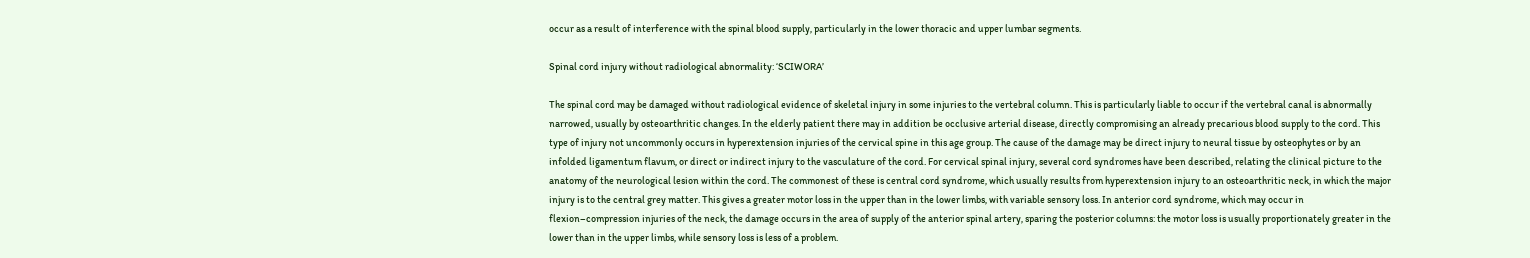occur as a result of interference with the spinal blood supply, particularly in the lower thoracic and upper lumbar segments.

Spinal cord injury without radiological abnormality: ‘SCIWORA’

The spinal cord may be damaged without radiological evidence of skeletal injury in some injuries to the vertebral column. This is particularly liable to occur if the vertebral canal is abnormally narrowed, usually by osteoarthritic changes. In the elderly patient there may in addition be occlusive arterial disease, directly compromising an already precarious blood supply to the cord. This type of injury not uncommonly occurs in hyperextension injuries of the cervical spine in this age group. The cause of the damage may be direct injury to neural tissue by osteophytes or by an infolded ligamentum flavum, or direct or indirect injury to the vasculature of the cord. For cervical spinal injury, several cord syndromes have been described, relating the clinical picture to the anatomy of the neurological lesion within the cord. The commonest of these is central cord syndrome, which usually results from hyperextension injury to an osteoarthritic neck, in which the major injury is to the central grey matter. This gives a greater motor loss in the upper than in the lower limbs, with variable sensory loss. In anterior cord syndrome, which may occur in flexion–compression injuries of the neck, the damage occurs in the area of supply of the anterior spinal artery, sparing the posterior columns: the motor loss is usually proportionately greater in the lower than in the upper limbs, while sensory loss is less of a problem.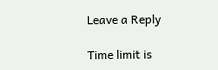Leave a Reply

Time limit is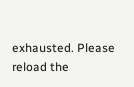exhausted. Please reload the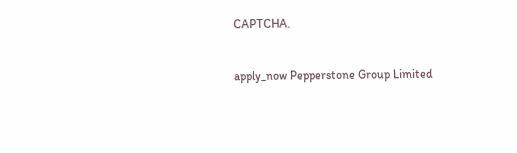CAPTCHA.


apply_now Pepperstone Group Limited